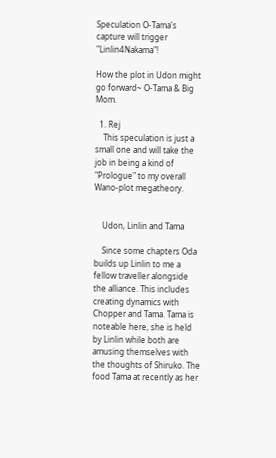Speculation O-Tama's capture will trigger "Linlin4Nakama"!

How the plot in Udon might go forward~ O-Tama & Big Mom.

  1. Rej
    This speculation is just a small one and will take the job in being a kind of "Prologue" to my overall Wano-plot megatheory.


    Udon, Linlin and Tama

    Since some chapters Oda builds up Linlin to me a fellow traveller alongside the alliance. This includes creating dynamics with Chopper and Tama. Tama is noteable here, she is held by Linlin while both are amusing themselves with the thoughts of Shiruko. The food Tama at recently as her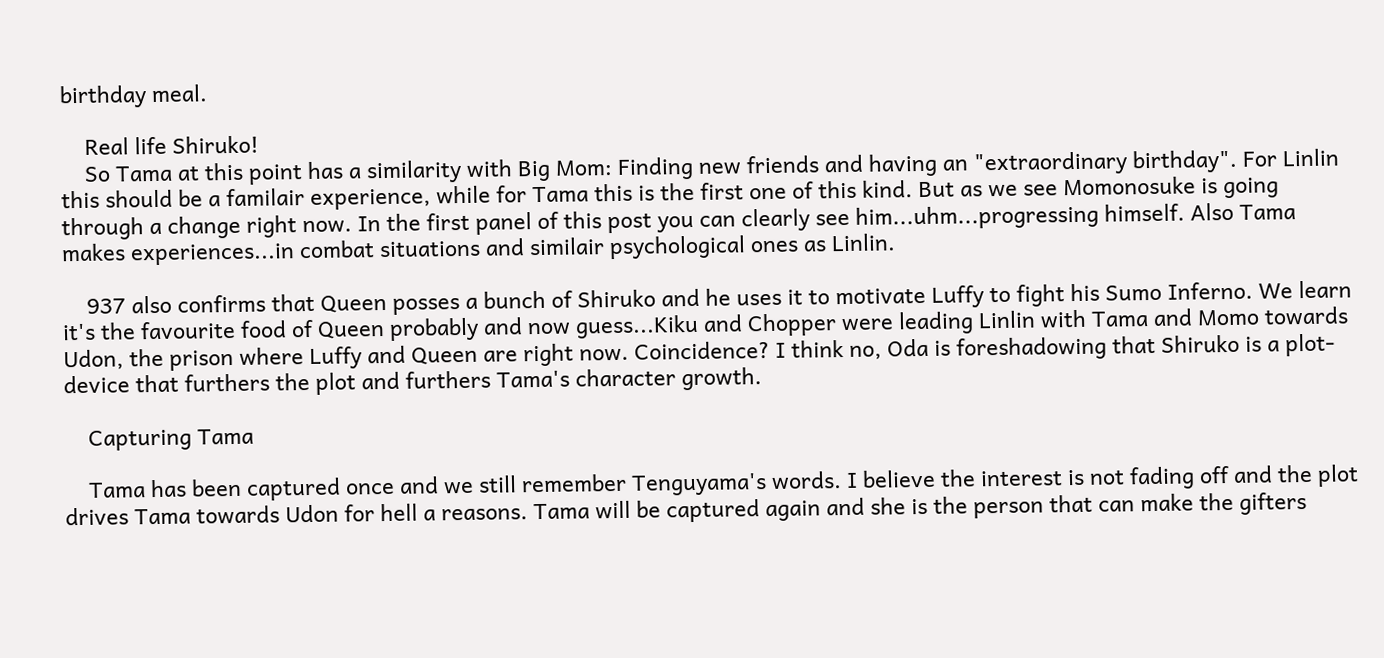birthday meal.

    Real life Shiruko!
    So Tama at this point has a similarity with Big Mom: Finding new friends and having an "extraordinary birthday". For Linlin this should be a familair experience, while for Tama this is the first one of this kind. But as we see Momonosuke is going through a change right now. In the first panel of this post you can clearly see him...uhm...progressing himself. Also Tama makes experiences...in combat situations and similair psychological ones as Linlin.

    937 also confirms that Queen posses a bunch of Shiruko and he uses it to motivate Luffy to fight his Sumo Inferno. We learn it's the favourite food of Queen probably and now guess...Kiku and Chopper were leading Linlin with Tama and Momo towards Udon, the prison where Luffy and Queen are right now. Coincidence? I think no, Oda is foreshadowing that Shiruko is a plot-device that furthers the plot and furthers Tama's character growth.

    Capturing Tama

    Tama has been captured once and we still remember Tenguyama's words. I believe the interest is not fading off and the plot drives Tama towards Udon for hell a reasons. Tama will be captured again and she is the person that can make the gifters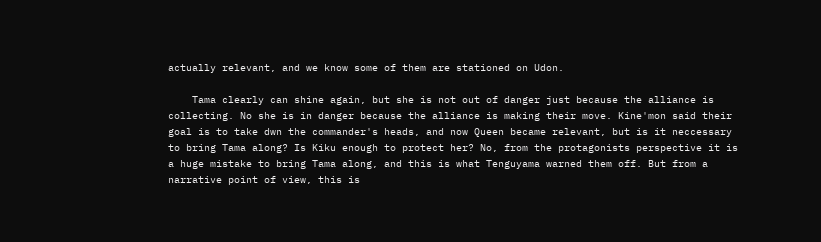actually relevant, and we know some of them are stationed on Udon.

    Tama clearly can shine again, but she is not out of danger just because the alliance is collecting. No she is in danger because the alliance is making their move. Kine'mon said their goal is to take dwn the commander's heads, and now Queen became relevant, but is it neccessary to bring Tama along? Is Kiku enough to protect her? No, from the protagonists perspective it is a huge mistake to bring Tama along, and this is what Tenguyama warned them off. But from a narrative point of view, this is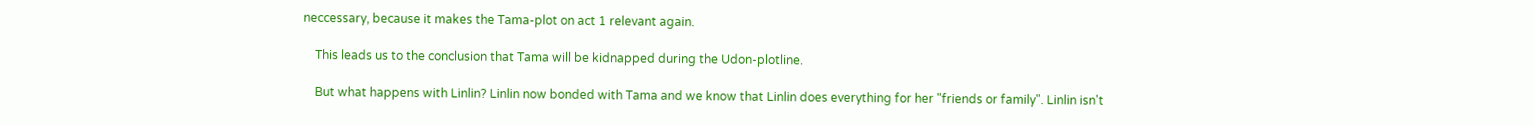neccessary, because it makes the Tama-plot on act 1 relevant again.

    This leads us to the conclusion that Tama will be kidnapped during the Udon-plotline.

    But what happens with Linlin? Linlin now bonded with Tama and we know that Linlin does everything for her "friends or family". Linlin isn't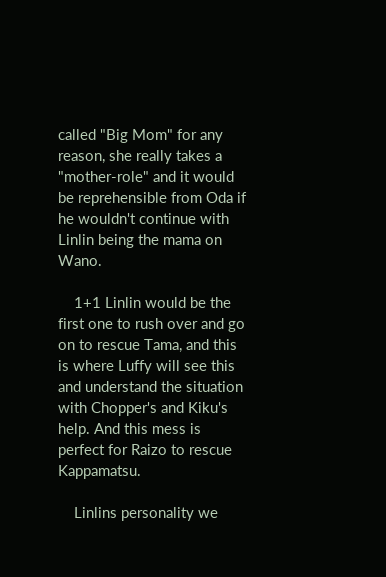called "Big Mom" for any reason, she really takes a "mother-role" and it would be reprehensible from Oda if he wouldn't continue with Linlin being the mama on Wano.

    1+1 Linlin would be the first one to rush over and go on to rescue Tama, and this is where Luffy will see this and understand the situation with Chopper's and Kiku's help. And this mess is perfect for Raizo to rescue Kappamatsu.

    Linlins personality we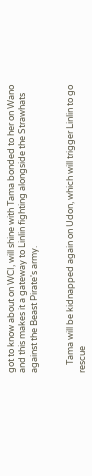got to know about on WCI, will shine with Tama bonded to her on Wano and this makes it a gateway to Linlin fighting alongside the Strawhats against the Beast Pirate's army.


    Tama will be kidnapped again on Udon, which will trigger Linlin to go rescue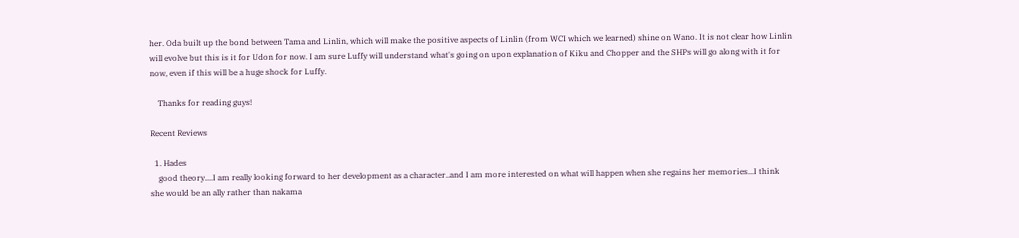her. Oda built up the bond between Tama and Linlin, which will make the positive aspects of Linlin (from WCI which we learned) shine on Wano. It is not clear how Linlin will evolve but this is it for Udon for now. I am sure Luffy will understand what's going on upon explanation of Kiku and Chopper and the SHPs will go along with it for now, even if this will be a huge shock for Luffy.

    Thanks for reading guys!

Recent Reviews

  1. Hades
    good theory....I am really looking forward to her development as a character..and I am more interested on what will happen when she regains her memories...I think she would be an ally rather than nakama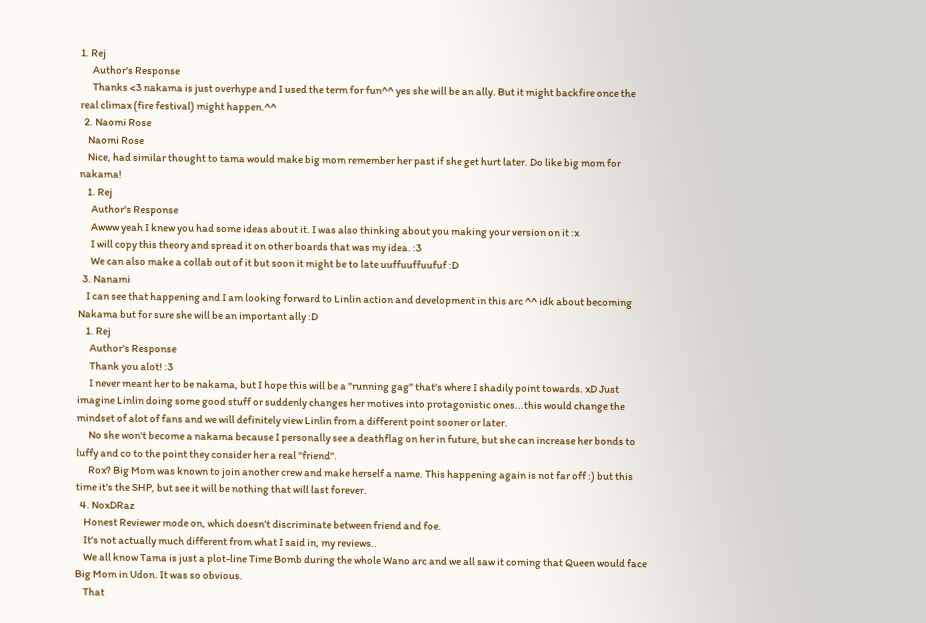1. Rej
      Author's Response
      Thanks <3 nakama is just overhype and I used the term for fun^^ yes she will be an ally. But it might backfire once the real climax (fire festival) might happen.^^
  2. Naomi Rose
    Naomi Rose
    Nice, had similar thought to tama would make big mom remember her past if she get hurt later. Do like big mom for nakama!
    1. Rej
      Author's Response
      Awww yeah I knew you had some ideas about it. I was also thinking about you making your version on it :x
      I will copy this theory and spread it on other boards that was my idea. :3
      We can also make a collab out of it but soon it might be to late uuffuuffuufuf :D
  3. Nanami
    I can see that happening and I am looking forward to Linlin action and development in this arc ^^ idk about becoming Nakama but for sure she will be an important ally :D
    1. Rej
      Author's Response
      Thank you alot! :3
      I never meant her to be nakama, but I hope this will be a "running gag" that's where I shadily point towards. xD Just imagine Linlin doing some good stuff or suddenly changes her motives into protagonistic ones...this would change the mindset of alot of fans and we will definitely view Linlin from a different point sooner or later.
      No she won't become a nakama because I personally see a deathflag on her in future, but she can increase her bonds to luffy and co to the point they consider her a real "friend".
      Rox? Big Mom was known to join another crew and make herself a name. This happening again is not far off :) but this time it's the SHP, but see it will be nothing that will last forever.
  4. NoxDRaz
    Honest Reviewer mode on, which doesn't discriminate between friend and foe.
    It's not actually much different from what I said in, my reviews..
    We all know Tama is just a plot-line Time Bomb during the whole Wano arc and we all saw it coming that Queen would face Big Mom in Udon. It was so obvious.
    That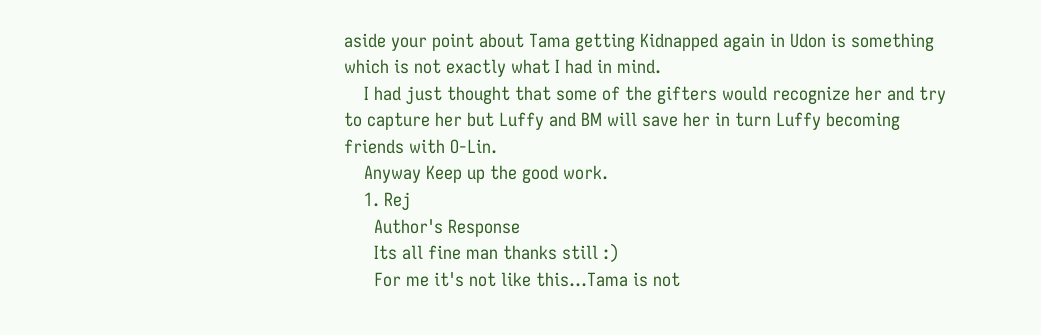aside your point about Tama getting Kidnapped again in Udon is something which is not exactly what I had in mind.
    I had just thought that some of the gifters would recognize her and try to capture her but Luffy and BM will save her in turn Luffy becoming friends with O-Lin.
    Anyway Keep up the good work.
    1. Rej
      Author's Response
      Its all fine man thanks still :)
      For me it's not like this...Tama is not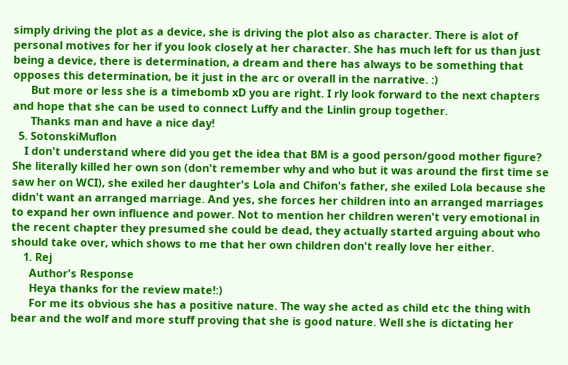simply driving the plot as a device, she is driving the plot also as character. There is alot of personal motives for her if you look closely at her character. She has much left for us than just being a device, there is determination, a dream and there has always to be something that opposes this determination, be it just in the arc or overall in the narrative. :)
      But more or less she is a timebomb xD you are right. I rly look forward to the next chapters and hope that she can be used to connect Luffy and the Linlin group together.
      Thanks man and have a nice day!
  5. SotonskiMuflon
    I don't understand where did you get the idea that BM is a good person/good mother figure? She literally killed her own son (don't remember why and who but it was around the first time se saw her on WCI), she exiled her daughter's Lola and Chifon's father, she exiled Lola because she didn't want an arranged marriage. And yes, she forces her children into an arranged marriages to expand her own influence and power. Not to mention her children weren't very emotional in the recent chapter they presumed she could be dead, they actually started arguing about who should take over, which shows to me that her own children don't really love her either.
    1. Rej
      Author's Response
      Heya thanks for the review mate!:)
      For me its obvious she has a positive nature. The way she acted as child etc the thing with bear and the wolf and more stuff proving that she is good nature. Well she is dictating her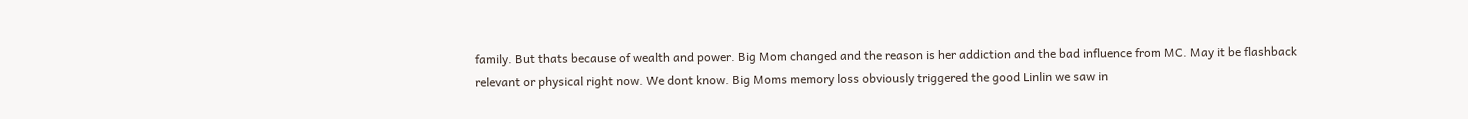family. But thats because of wealth and power. Big Mom changed and the reason is her addiction and the bad influence from MC. May it be flashback relevant or physical right now. We dont know. Big Moms memory loss obviously triggered the good Linlin we saw in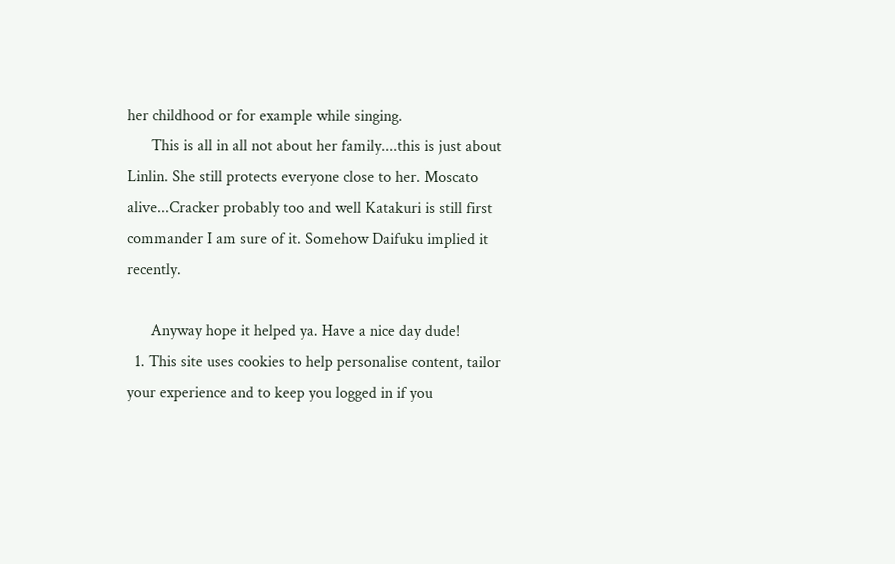her childhood or for example while singing.
      This is all in all not about her family....this is just about Linlin. She still protects everyone close to her. Moscato alive...Cracker probably too and well Katakuri is still first commander I am sure of it. Somehow Daifuku implied it recently.

      Anyway hope it helped ya. Have a nice day dude!
  1. This site uses cookies to help personalise content, tailor your experience and to keep you logged in if you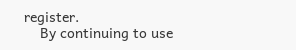register.
    By continuing to use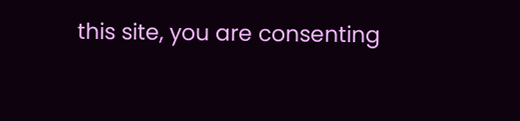this site, you are consenting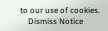to our use of cookies.
    Dismiss Notice